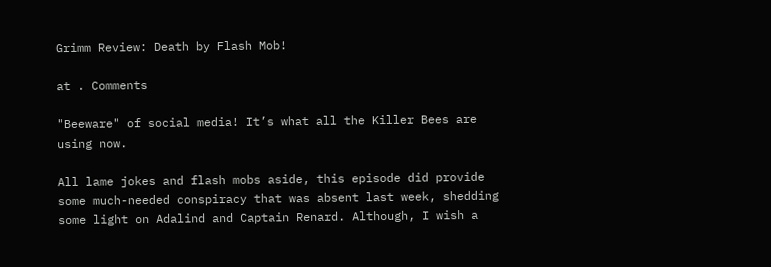Grimm Review: Death by Flash Mob!

at . Comments

"Beeware" of social media! It’s what all the Killer Bees are using now.

All lame jokes and flash mobs aside, this episode did provide some much-needed conspiracy that was absent last week, shedding some light on Adalind and Captain Renard. Although, I wish a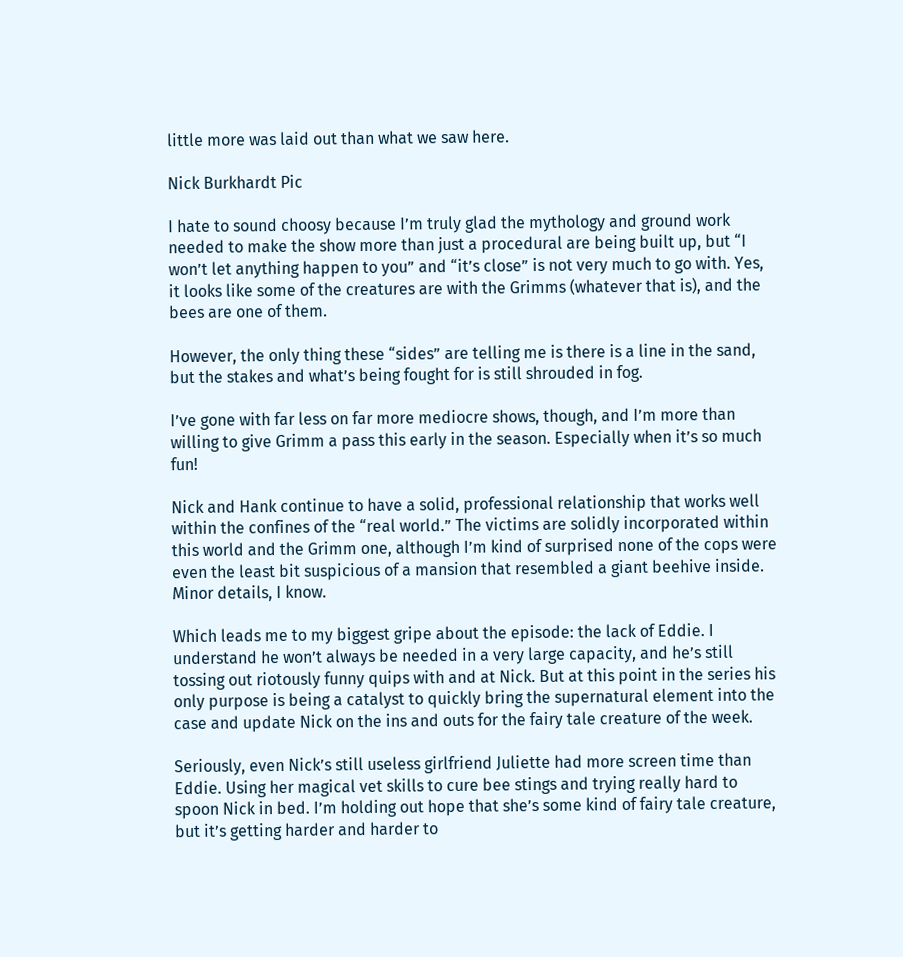little more was laid out than what we saw here.

Nick Burkhardt Pic

I hate to sound choosy because I’m truly glad the mythology and ground work needed to make the show more than just a procedural are being built up, but “I won’t let anything happen to you” and “it’s close” is not very much to go with. Yes, it looks like some of the creatures are with the Grimms (whatever that is), and the bees are one of them.

However, the only thing these “sides” are telling me is there is a line in the sand, but the stakes and what’s being fought for is still shrouded in fog.

I’ve gone with far less on far more mediocre shows, though, and I’m more than willing to give Grimm a pass this early in the season. Especially when it’s so much fun!

Nick and Hank continue to have a solid, professional relationship that works well within the confines of the “real world.” The victims are solidly incorporated within this world and the Grimm one, although I’m kind of surprised none of the cops were even the least bit suspicious of a mansion that resembled a giant beehive inside. Minor details, I know.

Which leads me to my biggest gripe about the episode: the lack of Eddie. I understand he won’t always be needed in a very large capacity, and he’s still tossing out riotously funny quips with and at Nick. But at this point in the series his only purpose is being a catalyst to quickly bring the supernatural element into the case and update Nick on the ins and outs for the fairy tale creature of the week.

Seriously, even Nick’s still useless girlfriend Juliette had more screen time than Eddie. Using her magical vet skills to cure bee stings and trying really hard to spoon Nick in bed. I’m holding out hope that she’s some kind of fairy tale creature, but it’s getting harder and harder to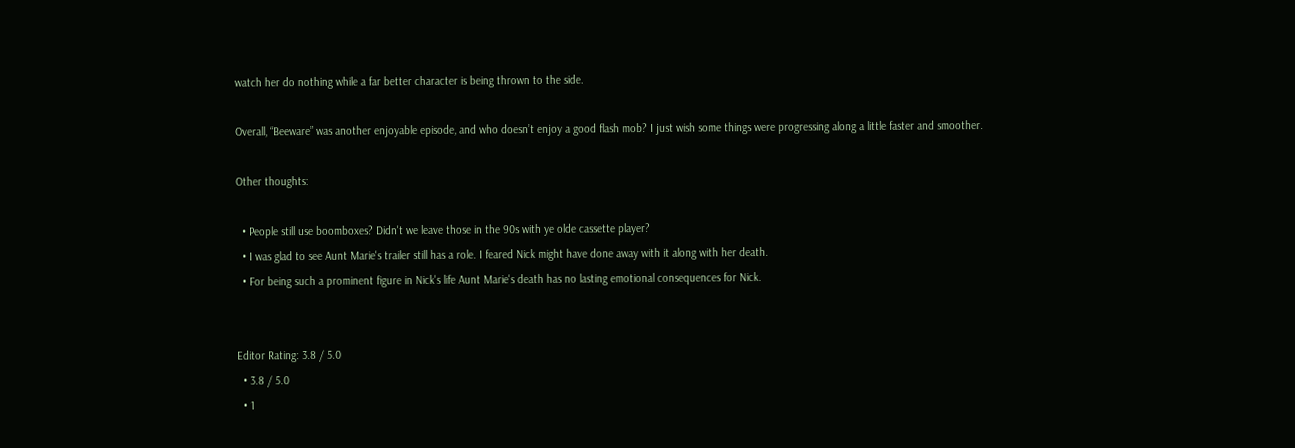watch her do nothing while a far better character is being thrown to the side.

Overall, “Beeware” was another enjoyable episode, and who doesn’t enjoy a good flash mob? I just wish some things were progressing along a little faster and smoother.

Other thoughts:

  • People still use boomboxes? Didn't we leave those in the 90s with ye olde cassette player?
  • I was glad to see Aunt Marie's trailer still has a role. I feared Nick might have done away with it along with her death.
  • For being such a prominent figure in Nick's life Aunt Marie's death has no lasting emotional consequences for Nick.


Editor Rating: 3.8 / 5.0
  • 3.8 / 5.0
  • 1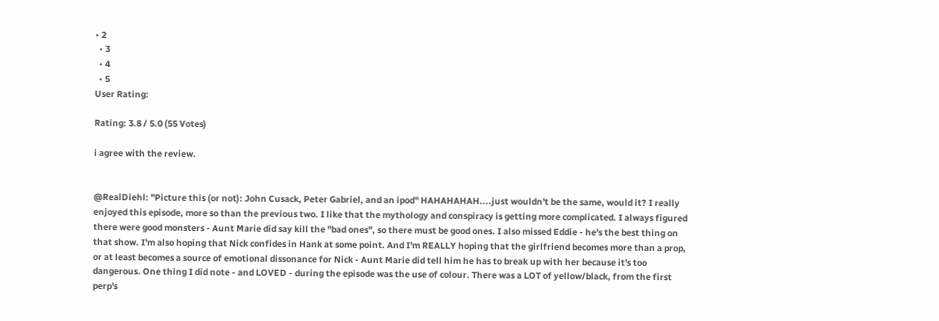• 2
  • 3
  • 4
  • 5
User Rating:

Rating: 3.8 / 5.0 (55 Votes)

i agree with the review.


@RealDiehl: "Picture this (or not): John Cusack, Peter Gabriel, and an ipod" HAHAHAHAH....just wouldn't be the same, would it? I really enjoyed this episode, more so than the previous two. I like that the mythology and conspiracy is getting more complicated. I always figured there were good monsters - Aunt Marie did say kill the "bad ones", so there must be good ones. I also missed Eddie - he's the best thing on that show. I'm also hoping that Nick confides in Hank at some point. And I'm REALLY hoping that the girlfriend becomes more than a prop, or at least becomes a source of emotional dissonance for Nick - Aunt Marie did tell him he has to break up with her because it's too dangerous. One thing I did note - and LOVED - during the episode was the use of colour. There was a LOT of yellow/black, from the first perp's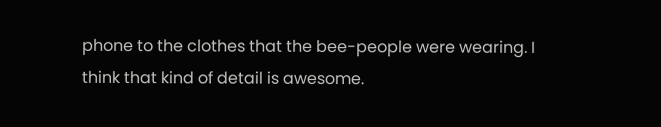phone to the clothes that the bee-people were wearing. I think that kind of detail is awesome.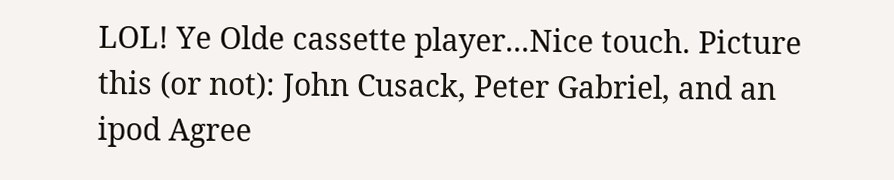LOL! Ye Olde cassette player...Nice touch. Picture this (or not): John Cusack, Peter Gabriel, and an ipod Agree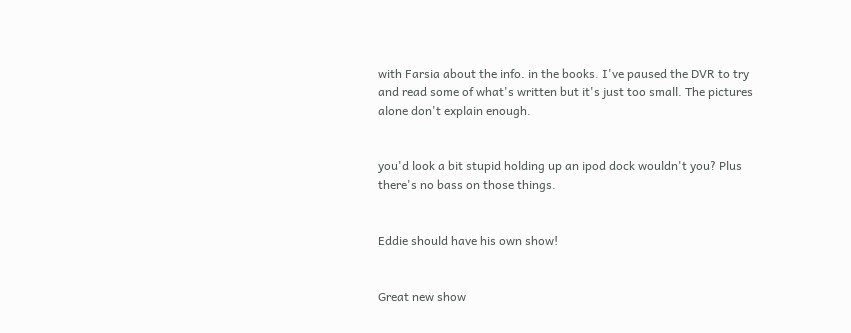with Farsia about the info. in the books. I've paused the DVR to try and read some of what's written but it's just too small. The pictures alone don't explain enough.


you'd look a bit stupid holding up an ipod dock wouldn't you? Plus there's no bass on those things.


Eddie should have his own show!


Great new show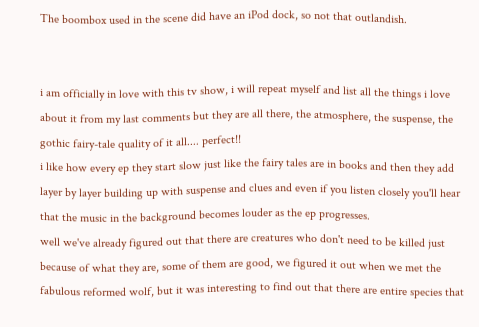The boombox used in the scene did have an iPod dock, so not that outlandish.


i am officially in love with this tv show, i will repeat myself and list all the things i love about it from my last comments but they are all there, the atmosphere, the suspense, the gothic fairy-tale quality of it all.... perfect!!
i like how every ep they start slow just like the fairy tales are in books and then they add layer by layer building up with suspense and clues and even if you listen closely you'll hear that the music in the background becomes louder as the ep progresses.
well we've already figured out that there are creatures who don't need to be killed just because of what they are, some of them are good, we figured it out when we met the fabulous reformed wolf, but it was interesting to find out that there are entire species that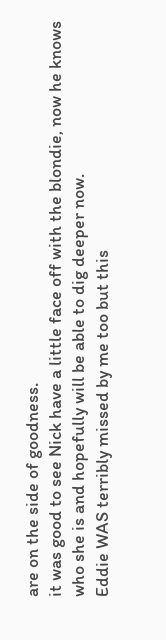are on the side of goodness.
it was good to see Nick have a little face off with the blondie, now he knows who she is and hopefully will be able to dig deeper now.
Eddie WAS terribly missed by me too but this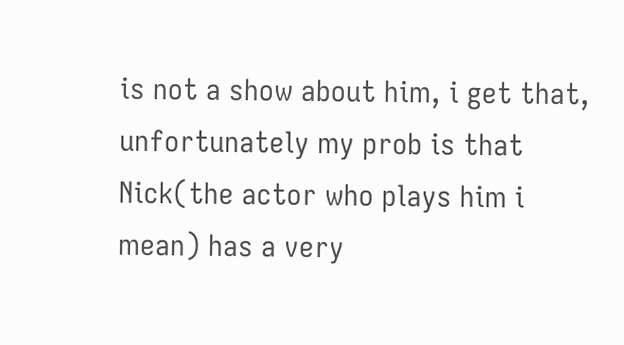is not a show about him, i get that, unfortunately my prob is that Nick(the actor who plays him i mean) has a very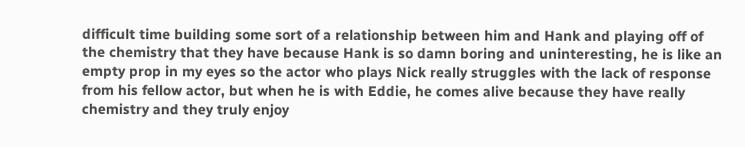difficult time building some sort of a relationship between him and Hank and playing off of the chemistry that they have because Hank is so damn boring and uninteresting, he is like an empty prop in my eyes so the actor who plays Nick really struggles with the lack of response from his fellow actor, but when he is with Eddie, he comes alive because they have really chemistry and they truly enjoy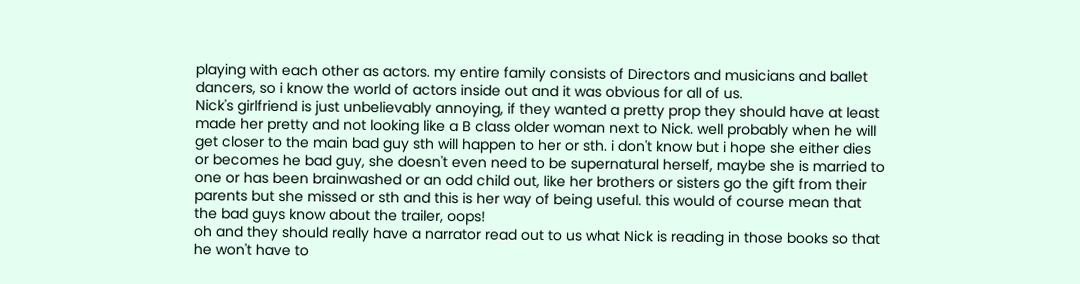playing with each other as actors. my entire family consists of Directors and musicians and ballet dancers, so i know the world of actors inside out and it was obvious for all of us.
Nick's girlfriend is just unbelievably annoying, if they wanted a pretty prop they should have at least made her pretty and not looking like a B class older woman next to Nick. well probably when he will get closer to the main bad guy sth will happen to her or sth. i don't know but i hope she either dies or becomes he bad guy, she doesn't even need to be supernatural herself, maybe she is married to one or has been brainwashed or an odd child out, like her brothers or sisters go the gift from their parents but she missed or sth and this is her way of being useful. this would of course mean that the bad guys know about the trailer, oops!
oh and they should really have a narrator read out to us what Nick is reading in those books so that he won't have to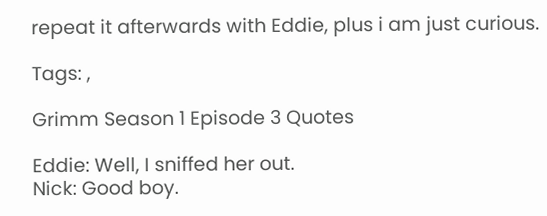repeat it afterwards with Eddie, plus i am just curious.

Tags: ,

Grimm Season 1 Episode 3 Quotes

Eddie: Well, I sniffed her out.
Nick: Good boy.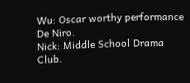Wu: Oscar worthy performance De Niro.
Nick: Middle School Drama Club.